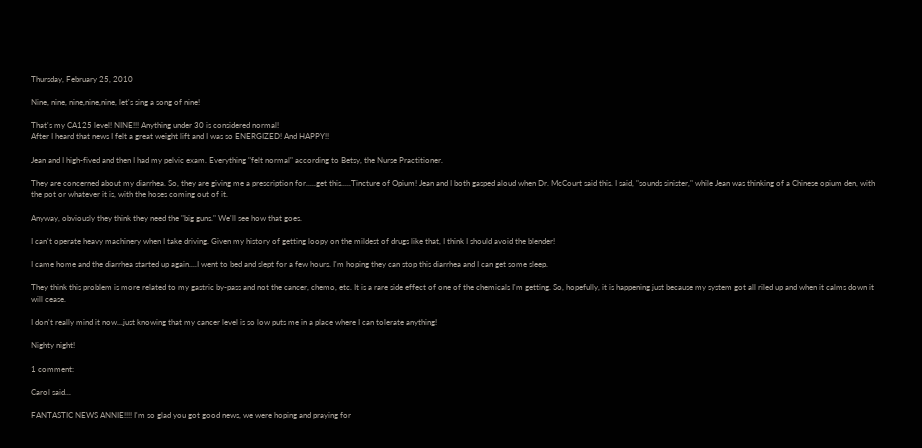Thursday, February 25, 2010

Nine, nine, nine,nine,nine, let's sing a song of nine!

That's my CA125 level! NINE!!! Anything under 30 is considered normal!
After I heard that news I felt a great weight lift and I was so ENERGIZED! And HAPPY!!

Jean and I high-fived and then I had my pelvic exam. Everything "felt normal" according to Betsy, the Nurse Practitioner.

They are concerned about my diarrhea. So, they are giving me a prescription for.....get this.....Tincture of Opium! Jean and I both gasped aloud when Dr. McCourt said this. I said, "sounds sinister," while Jean was thinking of a Chinese opium den, with the pot or whatever it is, with the hoses coming out of it.

Anyway, obviously they think they need the "big guns." We'll see how that goes.

I can't operate heavy machinery when I take driving. Given my history of getting loopy on the mildest of drugs like that, I think I should avoid the blender!

I came home and the diarrhea started up again....I went to bed and slept for a few hours. I'm hoping they can stop this diarrhea and I can get some sleep.

They think this problem is more related to my gastric by-pass and not the cancer, chemo, etc. It is a rare side effect of one of the chemicals I'm getting. So, hopefully, it is happening just because my system got all riled up and when it calms down it will cease.

I don't really mind it now...just knowing that my cancer level is so low puts me in a place where I can tolerate anything!

Nighty night!

1 comment:

Carol said...

FANTASTIC NEWS ANNIE!!!! I'm so glad you got good news, we were hoping and praying for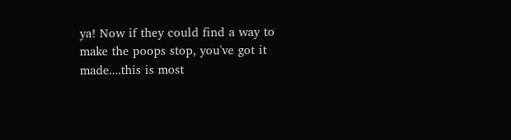ya! Now if they could find a way to make the poops stop, you've got it made....this is most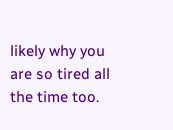likely why you are so tired all the time too.